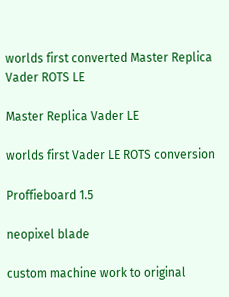worlds first converted Master Replica Vader ROTS LE

Master Replica Vader LE

worlds first Vader LE ROTS conversion

Proffieboard 1.5

neopixel blade

custom machine work to original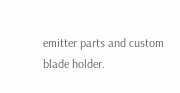emitter parts and custom blade holder.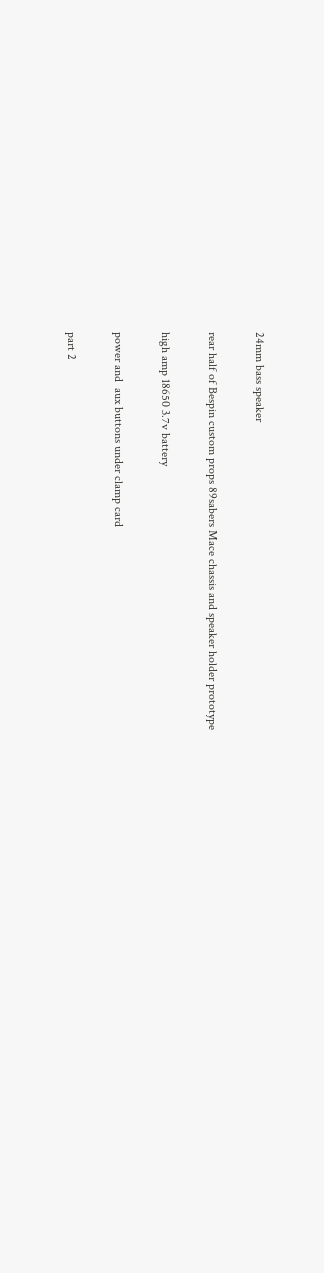24mm bass speaker

rear half of Bespin custom props 89sabers Mace chassis and speaker holder prototype

high amp 18650 3.7v battery

power and  aux buttons under clamp card

part 2